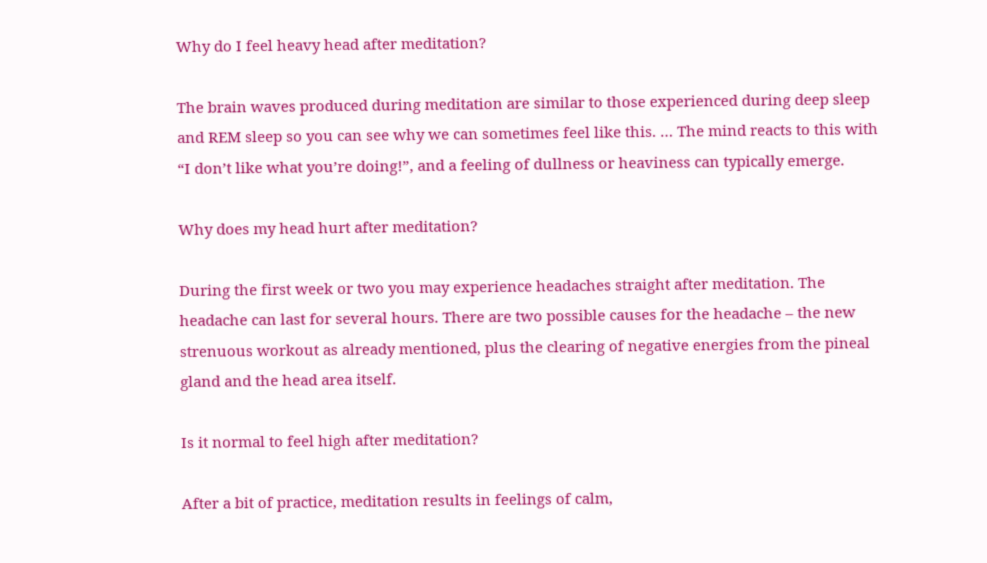Why do I feel heavy head after meditation?

The brain waves produced during meditation are similar to those experienced during deep sleep and REM sleep so you can see why we can sometimes feel like this. … The mind reacts to this with “I don’t like what you’re doing!”, and a feeling of dullness or heaviness can typically emerge.

Why does my head hurt after meditation?

During the first week or two you may experience headaches straight after meditation. The headache can last for several hours. There are two possible causes for the headache – the new strenuous workout as already mentioned, plus the clearing of negative energies from the pineal gland and the head area itself.

Is it normal to feel high after meditation?

After a bit of practice, meditation results in feelings of calm,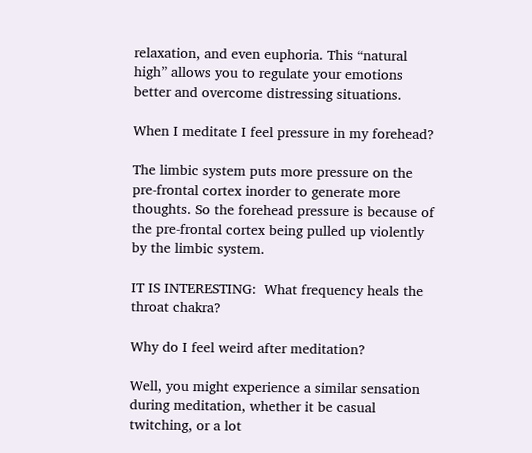relaxation, and even euphoria. This “natural high” allows you to regulate your emotions better and overcome distressing situations.

When I meditate I feel pressure in my forehead?

The limbic system puts more pressure on the pre-frontal cortex inorder to generate more thoughts. So the forehead pressure is because of the pre-frontal cortex being pulled up violently by the limbic system.

IT IS INTERESTING:  What frequency heals the throat chakra?

Why do I feel weird after meditation?

Well, you might experience a similar sensation during meditation, whether it be casual twitching, or a lot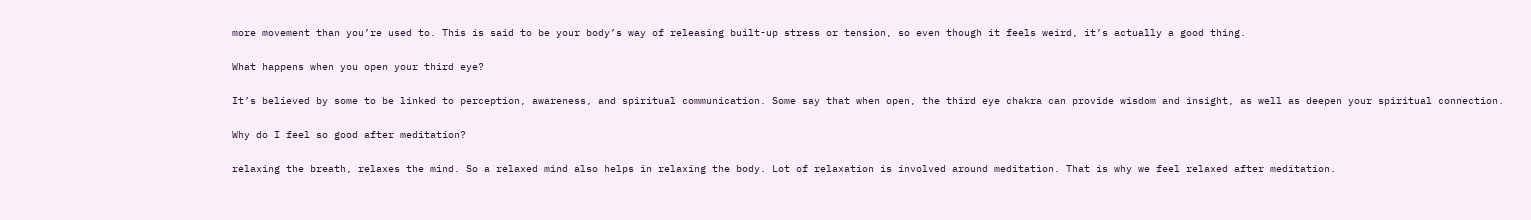more movement than you’re used to. This is said to be your body’s way of releasing built-up stress or tension, so even though it feels weird, it’s actually a good thing.

What happens when you open your third eye?

It’s believed by some to be linked to perception, awareness, and spiritual communication. Some say that when open, the third eye chakra can provide wisdom and insight, as well as deepen your spiritual connection.

Why do I feel so good after meditation?

relaxing the breath, relaxes the mind. So a relaxed mind also helps in relaxing the body. Lot of relaxation is involved around meditation. That is why we feel relaxed after meditation.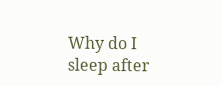Why do I sleep after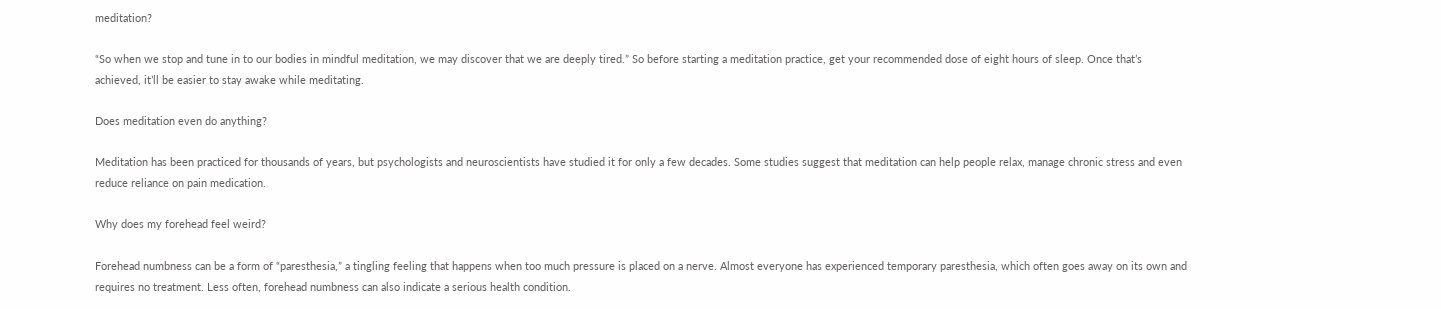meditation?

“So when we stop and tune in to our bodies in mindful meditation, we may discover that we are deeply tired.” So before starting a meditation practice, get your recommended dose of eight hours of sleep. Once that’s achieved, it’ll be easier to stay awake while meditating.

Does meditation even do anything?

Meditation has been practiced for thousands of years, but psychologists and neuroscientists have studied it for only a few decades. Some studies suggest that meditation can help people relax, manage chronic stress and even reduce reliance on pain medication.

Why does my forehead feel weird?

Forehead numbness can be a form of “paresthesia,” a tingling feeling that happens when too much pressure is placed on a nerve. Almost everyone has experienced temporary paresthesia, which often goes away on its own and requires no treatment. Less often, forehead numbness can also indicate a serious health condition.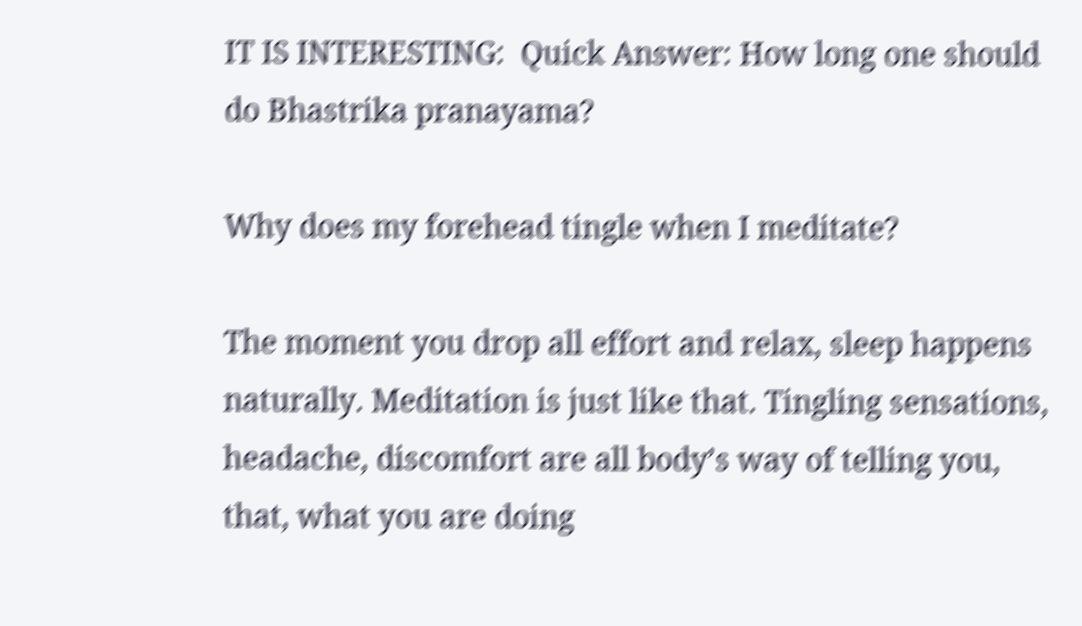IT IS INTERESTING:  Quick Answer: How long one should do Bhastrika pranayama?

Why does my forehead tingle when I meditate?

The moment you drop all effort and relax, sleep happens naturally. Meditation is just like that. Tingling sensations, headache, discomfort are all body’s way of telling you, that, what you are doing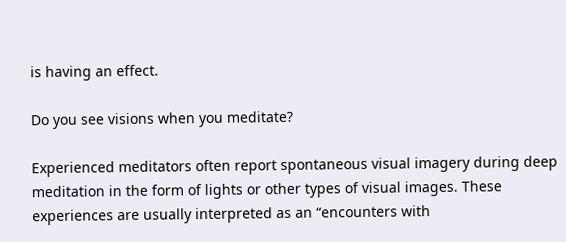is having an effect.

Do you see visions when you meditate?

Experienced meditators often report spontaneous visual imagery during deep meditation in the form of lights or other types of visual images. These experiences are usually interpreted as an “encounters with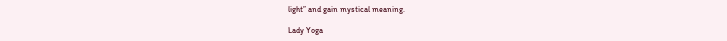light” and gain mystical meaning.

Lady Yoga